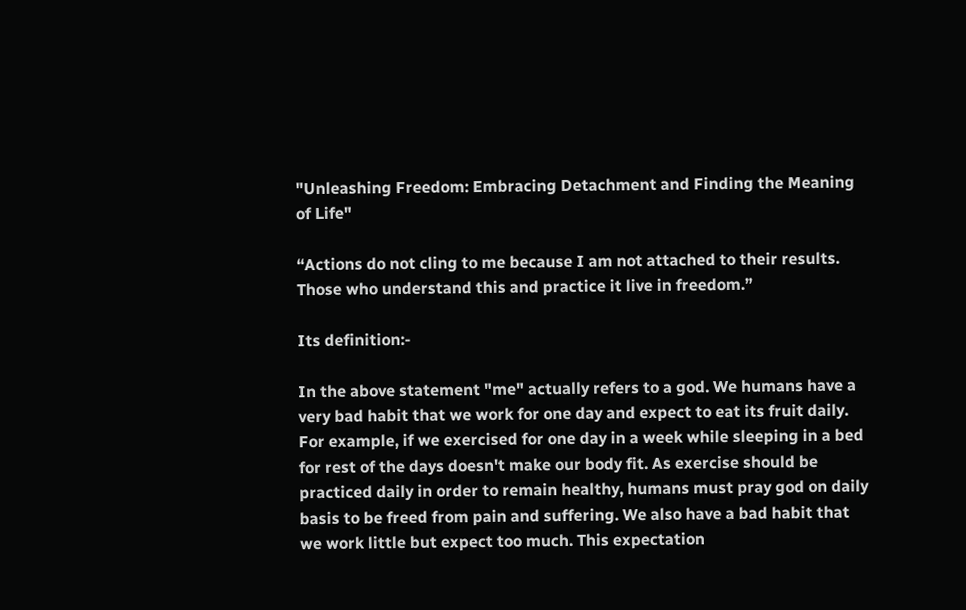"Unleashing Freedom: Embracing Detachment and Finding the Meaning of Life"

“Actions do not cling to me because I am not attached to their results. Those who understand this and practice it live in freedom.”

Its definition:-

In the above statement "me" actually refers to a god. We humans have a very bad habit that we work for one day and expect to eat its fruit daily. For example, if we exercised for one day in a week while sleeping in a bed for rest of the days doesn't make our body fit. As exercise should be practiced daily in order to remain healthy, humans must pray god on daily basis to be freed from pain and suffering. We also have a bad habit that we work little but expect too much. This expectation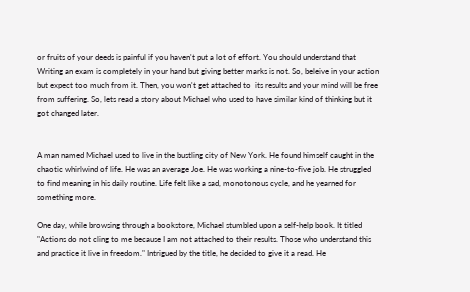or fruits of your deeds is painful if you haven't put a lot of effort. You should understand that Writing an exam is completely in your hand but giving better marks is not. So, beleive in your action but expect too much from it. Then, you won't get attached to  its results and your mind will be free from suffering. So, lets read a story about Michael who used to have similar kind of thinking but it got changed later.


A man named Michael used to live in the bustling city of New York. He found himself caught in the chaotic whirlwind of life. He was an average Joe. He was working a nine-to-five job. He struggled to find meaning in his daily routine. Life felt like a sad, monotonous cycle, and he yearned for something more.

One day, while browsing through a bookstore, Michael stumbled upon a self-help book. It titled "Actions do not cling to me because I am not attached to their results. Those who understand this and practice it live in freedom." Intrigued by the title, he decided to give it a read. He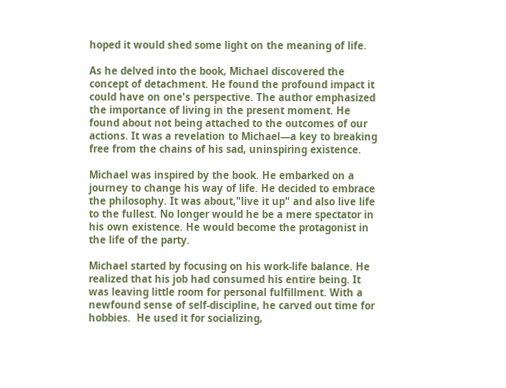hoped it would shed some light on the meaning of life.

As he delved into the book, Michael discovered the concept of detachment. He found the profound impact it could have on one's perspective. The author emphasized the importance of living in the present moment. He found about not being attached to the outcomes of our actions. It was a revelation to Michael—a key to breaking free from the chains of his sad, uninspiring existence.

Michael was inspired by the book. He embarked on a journey to change his way of life. He decided to embrace the philosophy. It was about,"live it up" and also live life to the fullest. No longer would he be a mere spectator in his own existence. He would become the protagonist in the life of the party.

Michael started by focusing on his work-life balance. He realized that his job had consumed his entire being. It  was leaving little room for personal fulfillment. With a newfound sense of self-discipline, he carved out time for hobbies.  He used it for socializing,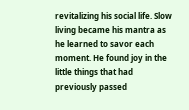revitalizing his social life. Slow living became his mantra as he learned to savor each moment. He found joy in the little things that had previously passed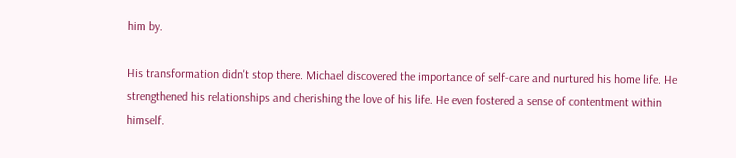him by.

His transformation didn't stop there. Michael discovered the importance of self-care and nurtured his home life. He strengthened his relationships and cherishing the love of his life. He even fostered a sense of contentment within himself.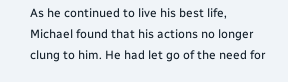As he continued to live his best life, Michael found that his actions no longer clung to him. He had let go of the need for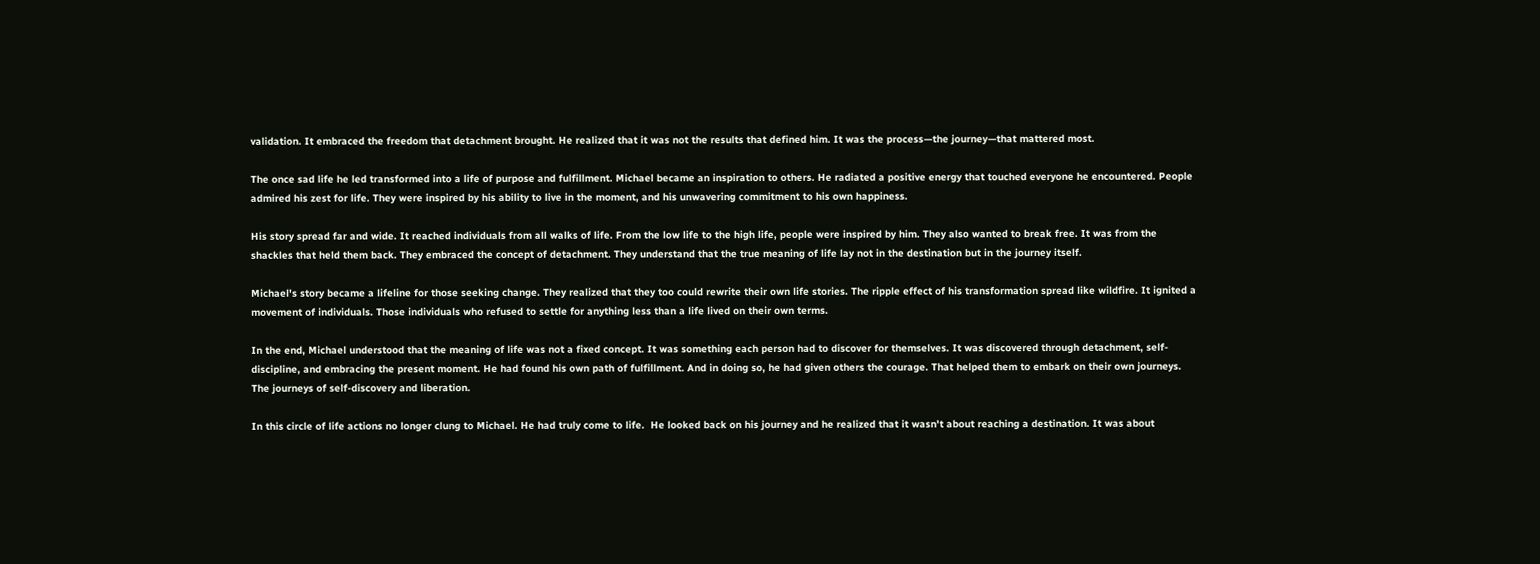validation. It embraced the freedom that detachment brought. He realized that it was not the results that defined him. It was the process—the journey—that mattered most.

The once sad life he led transformed into a life of purpose and fulfillment. Michael became an inspiration to others. He radiated a positive energy that touched everyone he encountered. People admired his zest for life. They were inspired by his ability to live in the moment, and his unwavering commitment to his own happiness.

His story spread far and wide. It reached individuals from all walks of life. From the low life to the high life, people were inspired by him. They also wanted to break free. It was from the shackles that held them back. They embraced the concept of detachment. They understand that the true meaning of life lay not in the destination but in the journey itself.

Michael's story became a lifeline for those seeking change. They realized that they too could rewrite their own life stories. The ripple effect of his transformation spread like wildfire. It ignited a movement of individuals. Those individuals who refused to settle for anything less than a life lived on their own terms.

In the end, Michael understood that the meaning of life was not a fixed concept. It was something each person had to discover for themselves. It was discovered through detachment, self-discipline, and embracing the present moment. He had found his own path of fulfillment. And in doing so, he had given others the courage. That helped them to embark on their own journeys. The journeys of self-discovery and liberation.

In this circle of life actions no longer clung to Michael. He had truly come to life.  He looked back on his journey and he realized that it wasn't about reaching a destination. It was about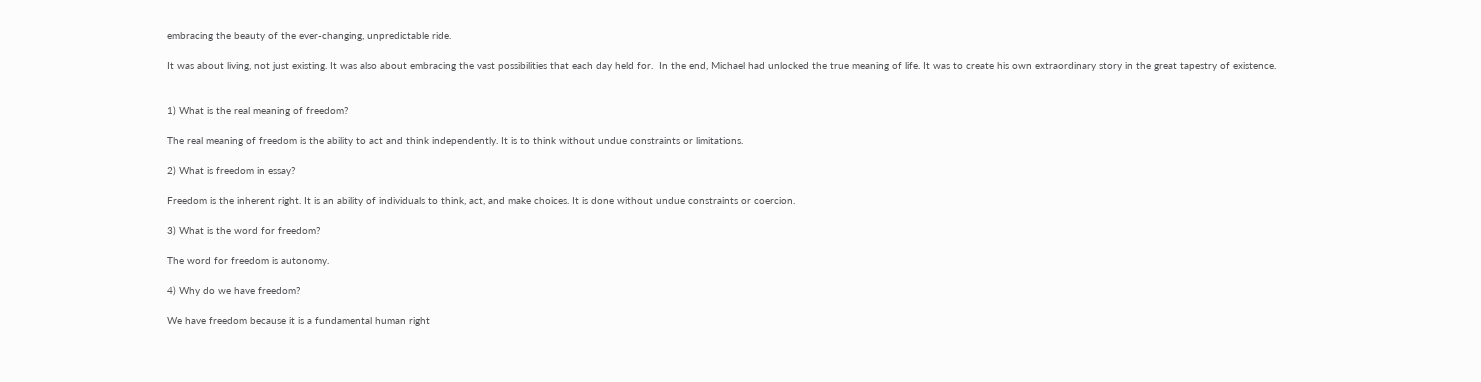embracing the beauty of the ever-changing, unpredictable ride.

It was about living, not just existing. It was also about embracing the vast possibilities that each day held for.  In the end, Michael had unlocked the true meaning of life. It was to create his own extraordinary story in the great tapestry of existence.


1) What is the real meaning of freedom?

The real meaning of freedom is the ability to act and think independently. It is to think without undue constraints or limitations.

2) What is freedom in essay?

Freedom is the inherent right. It is an ability of individuals to think, act, and make choices. It is done without undue constraints or coercion.

3) What is the word for freedom?

The word for freedom is autonomy.

4) Why do we have freedom?

We have freedom because it is a fundamental human right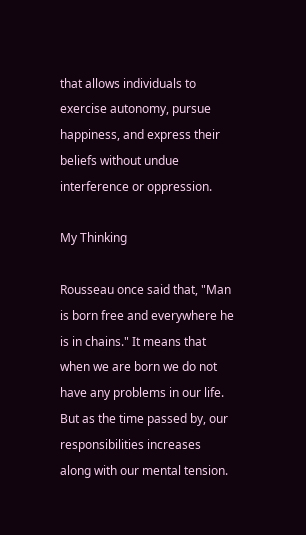that allows individuals to exercise autonomy, pursue happiness, and express their beliefs without undue interference or oppression.

My Thinking

Rousseau once said that, "Man is born free and everywhere he is in chains." It means that when we are born we do not have any problems in our life. But as the time passed by, our responsibilities increases along with our mental tension.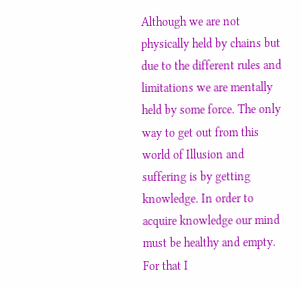Although we are not physically held by chains but due to the different rules and limitations we are mentally held by some force. The only way to get out from this world of Illusion and suffering is by getting knowledge. In order to acquire knowledge our mind must be healthy and empty. For that I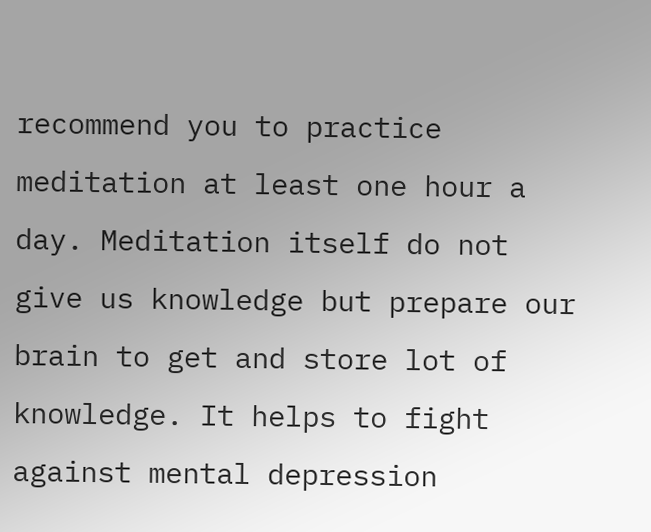recommend you to practice meditation at least one hour a day. Meditation itself do not give us knowledge but prepare our brain to get and store lot of knowledge. It helps to fight against mental depression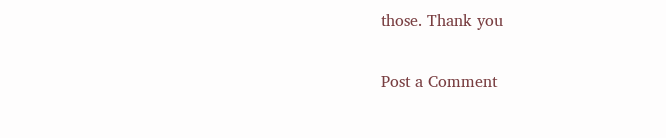those. Thank you

Post a Comment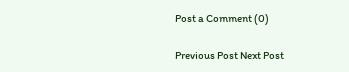Post a Comment (0)

Previous Post Next Post